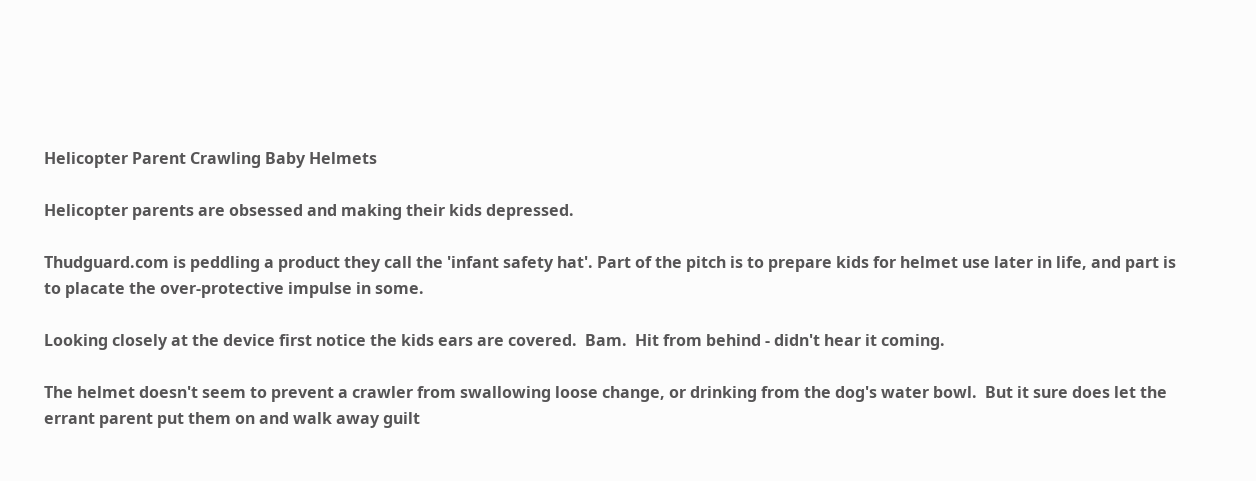Helicopter Parent Crawling Baby Helmets

Helicopter parents are obsessed and making their kids depressed.

Thudguard.com is peddling a product they call the 'infant safety hat'. Part of the pitch is to prepare kids for helmet use later in life, and part is to placate the over-protective impulse in some.

Looking closely at the device first notice the kids ears are covered.  Bam.  Hit from behind - didn't hear it coming.

The helmet doesn't seem to prevent a crawler from swallowing loose change, or drinking from the dog's water bowl.  But it sure does let the errant parent put them on and walk away guilt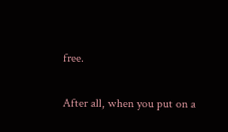free.

After all, when you put on a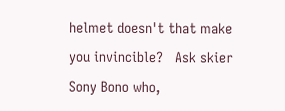helmet doesn't that make you invincible?   Ask skier Sony Bono who,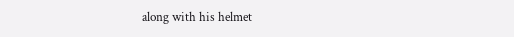along with his helmet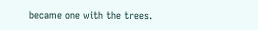became one with the trees.